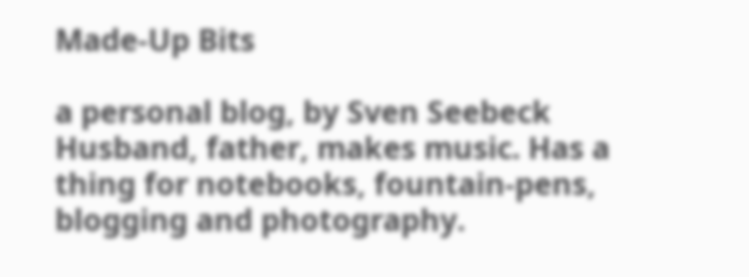Made-Up Bits

a personal blog, by Sven Seebeck
Husband, father, makes music. Has a thing for notebooks, fountain-pens, blogging and photography.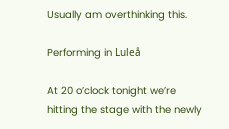Usually am overthinking this.

Performing in Luleå

At 20 o’clock tonight we’re hitting the stage with the newly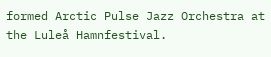formed Arctic Pulse Jazz Orchestra at the Luleå Hamnfestival.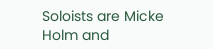Soloists are Micke Holm and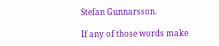Stefan Gunnarsson.

If any of those words make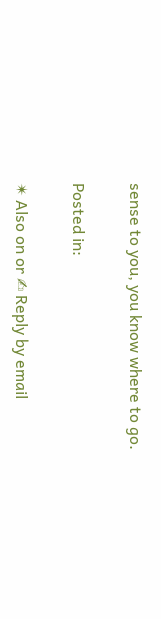sense to you, you know where to go.

Posted in:

✴ Also on or ✍ Reply by email